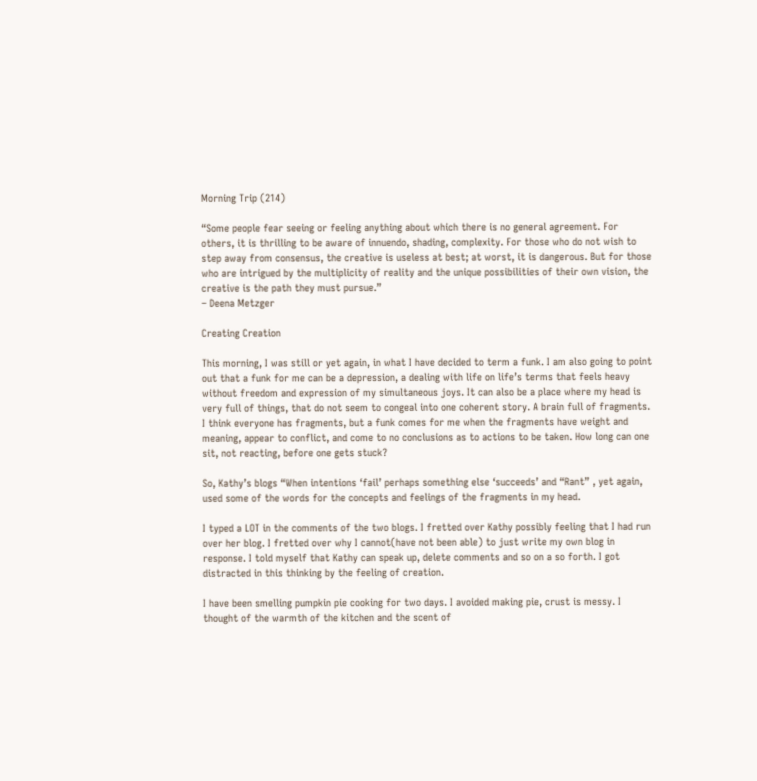Morning Trip (214)

“Some people fear seeing or feeling anything about which there is no general agreement. For others, it is thrilling to be aware of innuendo, shading, complexity. For those who do not wish to step away from consensus, the creative is useless at best; at worst, it is dangerous. But for those who are intrigued by the multiplicity of reality and the unique possibilities of their own vision, the creative is the path they must pursue.”
– Deena Metzger

Creating Creation

This morning, I was still or yet again, in what I have decided to term a funk. I am also going to point out that a funk for me can be a depression, a dealing with life on life’s terms that feels heavy without freedom and expression of my simultaneous joys. It can also be a place where my head is very full of things, that do not seem to congeal into one coherent story. A brain full of fragments. I think everyone has fragments, but a funk comes for me when the fragments have weight and meaning, appear to conflict, and come to no conclusions as to actions to be taken. How long can one sit, not reacting, before one gets stuck?

So, Kathy’s blogs “When intentions ‘fail’ perhaps something else ‘succeeds’ and “Rant” , yet again, used some of the words for the concepts and feelings of the fragments in my head.

I typed a LOT in the comments of the two blogs. I fretted over Kathy possibly feeling that I had run over her blog. I fretted over why I cannot(have not been able) to just write my own blog in response. I told myself that Kathy can speak up, delete comments and so on a so forth. I got distracted in this thinking by the feeling of creation.

I have been smelling pumpkin pie cooking for two days. I avoided making pie, crust is messy. I thought of the warmth of the kitchen and the scent of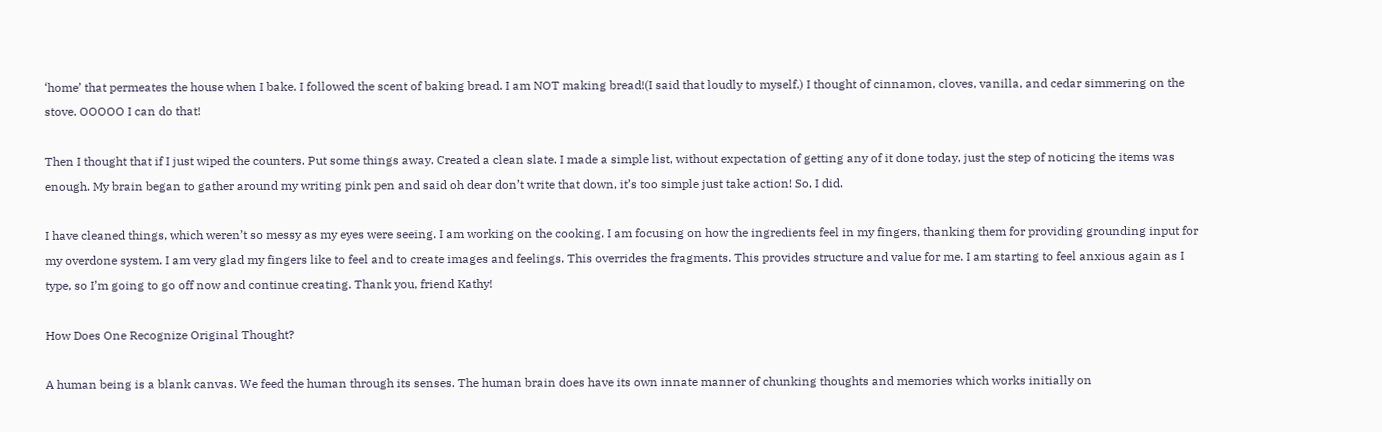‘home’ that permeates the house when I bake. I followed the scent of baking bread. I am NOT making bread!(I said that loudly to myself.) I thought of cinnamon, cloves, vanilla, and cedar simmering on the stove. OOOOO I can do that!

Then I thought that if I just wiped the counters. Put some things away. Created a clean slate. I made a simple list, without expectation of getting any of it done today, just the step of noticing the items was enough. My brain began to gather around my writing pink pen and said oh dear don’t write that down, it’s too simple just take action! So, I did.

I have cleaned things, which weren’t so messy as my eyes were seeing. I am working on the cooking. I am focusing on how the ingredients feel in my fingers, thanking them for providing grounding input for my overdone system. I am very glad my fingers like to feel and to create images and feelings. This overrides the fragments. This provides structure and value for me. I am starting to feel anxious again as I type, so I’m going to go off now and continue creating. Thank you, friend Kathy!

How Does One Recognize Original Thought?

A human being is a blank canvas. We feed the human through its senses. The human brain does have its own innate manner of chunking thoughts and memories which works initially on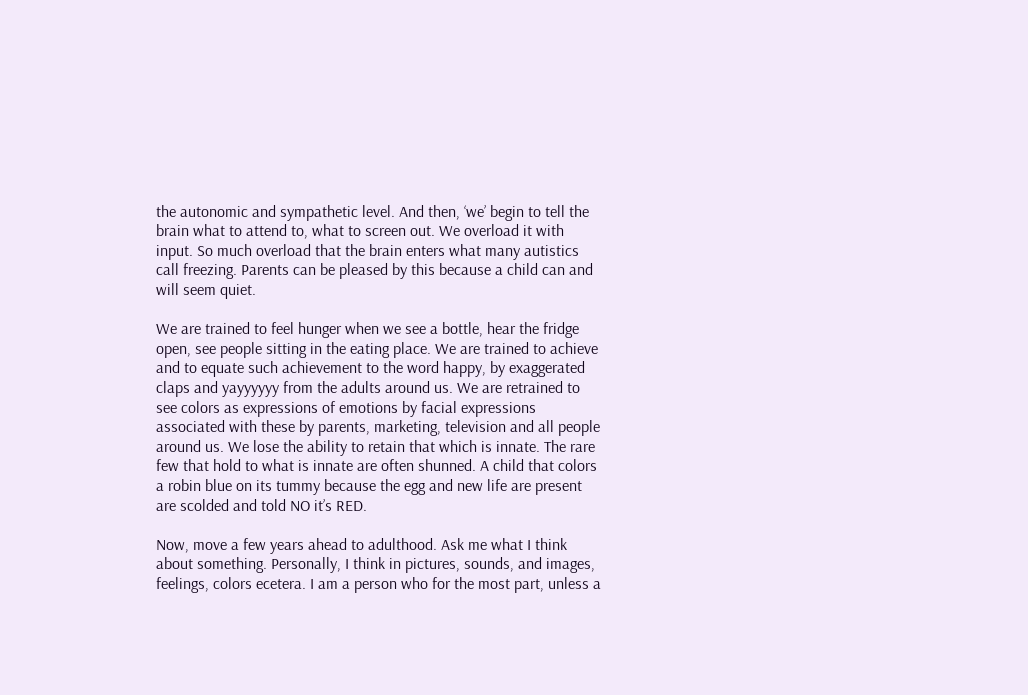the autonomic and sympathetic level. And then, ‘we’ begin to tell the brain what to attend to, what to screen out. We overload it with input. So much overload that the brain enters what many autistics call freezing. Parents can be pleased by this because a child can and will seem quiet.

We are trained to feel hunger when we see a bottle, hear the fridge open, see people sitting in the eating place. We are trained to achieve and to equate such achievement to the word happy, by exaggerated claps and yayyyyyy from the adults around us. We are retrained to see colors as expressions of emotions by facial expressions associated with these by parents, marketing, television and all people around us. We lose the ability to retain that which is innate. The rare few that hold to what is innate are often shunned. A child that colors a robin blue on its tummy because the egg and new life are present are scolded and told NO it’s RED.

Now, move a few years ahead to adulthood. Ask me what I think about something. Personally, I think in pictures, sounds, and images, feelings, colors ecetera. I am a person who for the most part, unless a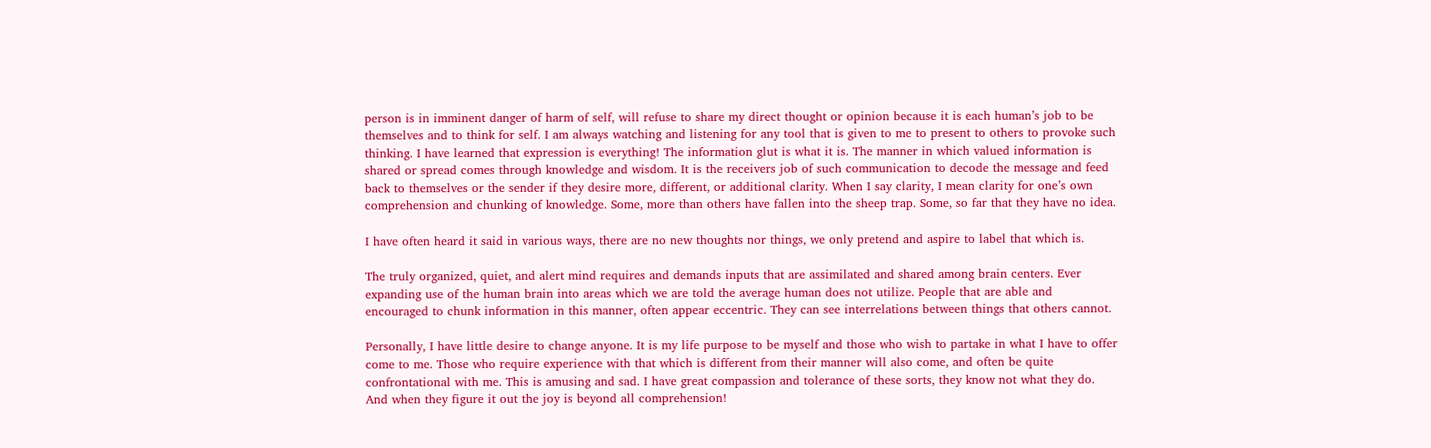person is in imminent danger of harm of self, will refuse to share my direct thought or opinion because it is each human’s job to be themselves and to think for self. I am always watching and listening for any tool that is given to me to present to others to provoke such thinking. I have learned that expression is everything! The information glut is what it is. The manner in which valued information is shared or spread comes through knowledge and wisdom. It is the receivers job of such communication to decode the message and feed back to themselves or the sender if they desire more, different, or additional clarity. When I say clarity, I mean clarity for one’s own comprehension and chunking of knowledge. Some, more than others have fallen into the sheep trap. Some, so far that they have no idea.

I have often heard it said in various ways, there are no new thoughts nor things, we only pretend and aspire to label that which is.

The truly organized, quiet, and alert mind requires and demands inputs that are assimilated and shared among brain centers. Ever expanding use of the human brain into areas which we are told the average human does not utilize. People that are able and encouraged to chunk information in this manner, often appear eccentric. They can see interrelations between things that others cannot.

Personally, I have little desire to change anyone. It is my life purpose to be myself and those who wish to partake in what I have to offer come to me. Those who require experience with that which is different from their manner will also come, and often be quite confrontational with me. This is amusing and sad. I have great compassion and tolerance of these sorts, they know not what they do. And when they figure it out the joy is beyond all comprehension!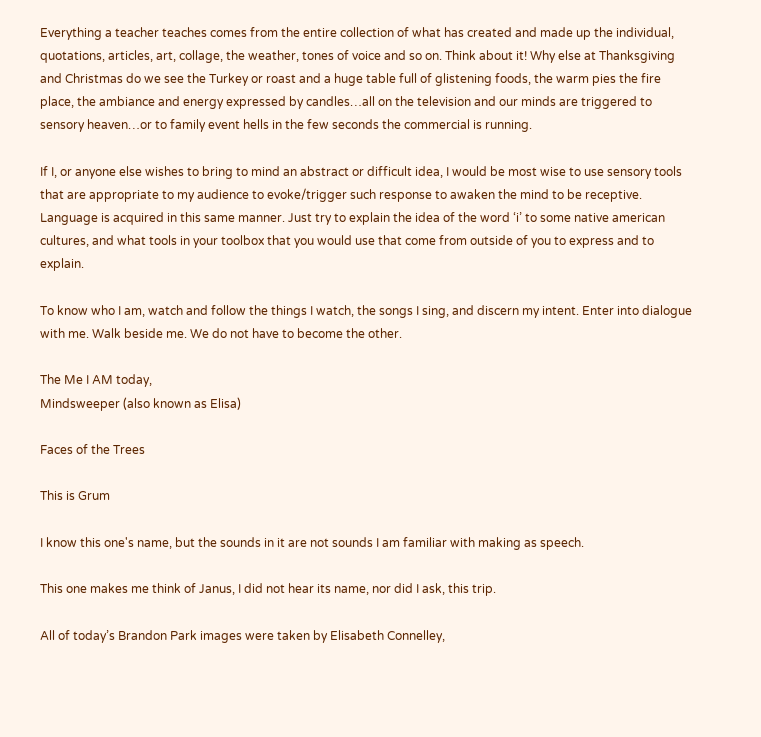Everything a teacher teaches comes from the entire collection of what has created and made up the individual, quotations, articles, art, collage, the weather, tones of voice and so on. Think about it! Why else at Thanksgiving and Christmas do we see the Turkey or roast and a huge table full of glistening foods, the warm pies the fire place, the ambiance and energy expressed by candles…all on the television and our minds are triggered to sensory heaven…or to family event hells in the few seconds the commercial is running.

If I, or anyone else wishes to bring to mind an abstract or difficult idea, I would be most wise to use sensory tools that are appropriate to my audience to evoke/trigger such response to awaken the mind to be receptive. Language is acquired in this same manner. Just try to explain the idea of the word ‘i’ to some native american cultures, and what tools in your toolbox that you would use that come from outside of you to express and to explain.

To know who I am, watch and follow the things I watch, the songs I sing, and discern my intent. Enter into dialogue with me. Walk beside me. We do not have to become the other.

The Me I AM today,
Mindsweeper (also known as Elisa)

Faces of the Trees

This is Grum

I know this one's name, but the sounds in it are not sounds I am familiar with making as speech.

This one makes me think of Janus, I did not hear its name, nor did I ask, this trip.

All of today’s Brandon Park images were taken by Elisabeth Connelley,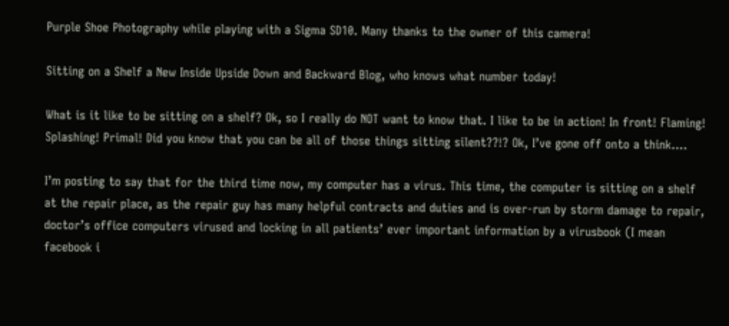Purple Shoe Photography while playing with a Sigma SD10. Many thanks to the owner of this camera!

Sitting on a Shelf a New Inside Upside Down and Backward Blog, who knows what number today!

What is it like to be sitting on a shelf? Ok, so I really do NOT want to know that. I like to be in action! In front! Flaming! Splashing! Primal! Did you know that you can be all of those things sitting silent??!? Ok, I’ve gone off onto a think….

I’m posting to say that for the third time now, my computer has a virus. This time, the computer is sitting on a shelf at the repair place, as the repair guy has many helpful contracts and duties and is over-run by storm damage to repair, doctor’s office computers virused and locking in all patients’ ever important information by a virusbook (I mean facebook i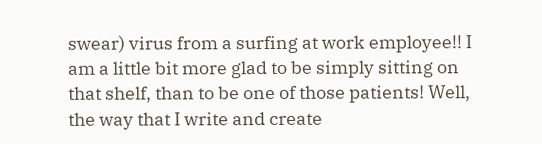swear) virus from a surfing at work employee!! I am a little bit more glad to be simply sitting on that shelf, than to be one of those patients! Well, the way that I write and create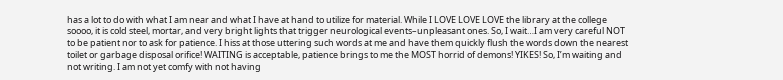has a lot to do with what I am near and what I have at hand to utilize for material. While I LOVE LOVE LOVE the library at the college soooo, it is cold steel, mortar, and very bright lights that trigger neurological events–unpleasant ones. So, I wait…I am very careful NOT to be patient nor to ask for patience. I hiss at those uttering such words at me and have them quickly flush the words down the nearest toilet or garbage disposal orifice! WAITING is acceptable, patience brings to me the MOST horrid of demons! YIKES! So, I’m waiting and not writing. I am not yet comfy with not having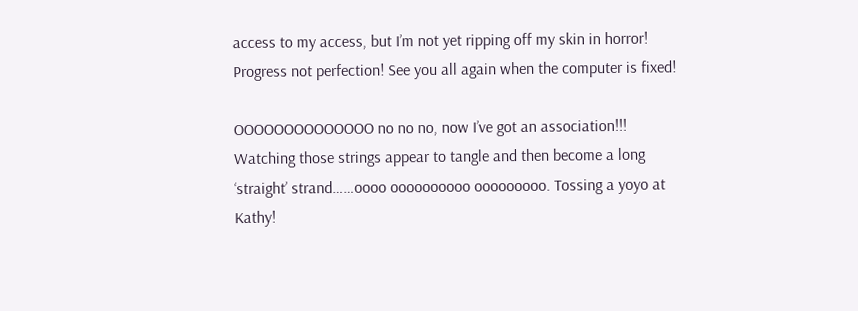access to my access, but I’m not yet ripping off my skin in horror! Progress not perfection! See you all again when the computer is fixed!

OOOOOOOOOOOOOO no no no, now I’ve got an association!!! Watching those strings appear to tangle and then become a long ‘straight’ strand……oooo oooooooooo ooooooooo. Tossing a yoyo at Kathy!